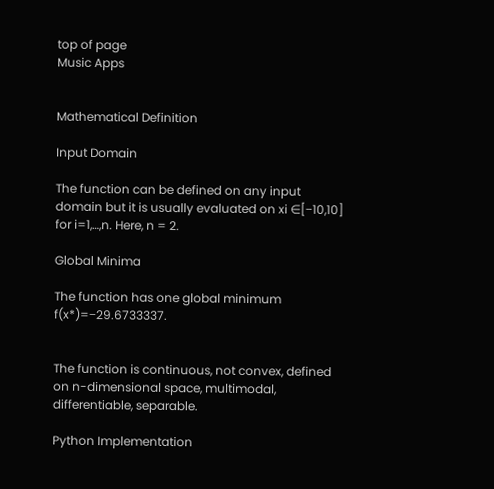top of page
Music Apps


Mathematical Definition

Input Domain

The function can be defined on any input domain but it is usually evaluated on xi ∈[−10,10] for i=1,…,n. Here, n = 2.

Global Minima

The function has one global minimum f(x*)=−29.6733337.


The function is continuous, not convex, defined on n-dimensional space, multimodal, differentiable, separable.

Python Implementation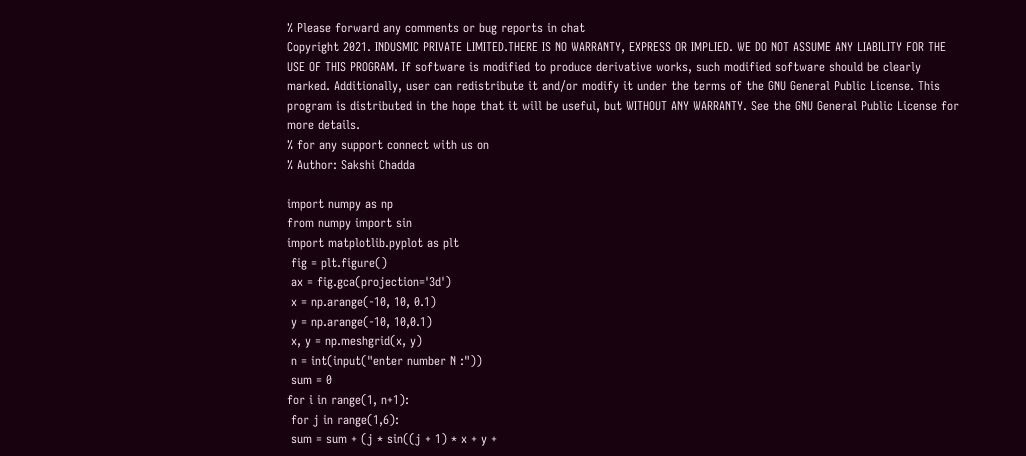% Please forward any comments or bug reports in chat
Copyright 2021. INDUSMIC PRIVATE LIMITED.THERE IS NO WARRANTY, EXPRESS OR IMPLIED. WE DO NOT ASSUME ANY LIABILITY FOR THE USE OF THIS PROGRAM. If software is modified to produce derivative works, such modified software should be clearly marked. Additionally, user can redistribute it and/or modify it under the terms of the GNU General Public License. This program is distributed in the hope that it will be useful, but WITHOUT ANY WARRANTY. See the GNU General Public License for more details.
% for any support connect with us on
% Author: Sakshi Chadda

import numpy as np
from numpy import sin
import matplotlib.pyplot as plt
 fig = plt.figure()
 ax = fig.gca(projection='3d')
 x = np.arange(-10, 10, 0.1)
 y = np.arange(-10, 10,0.1)
 x, y = np.meshgrid(x, y)
 n = int(input("enter number N :"))
 sum = 0
for i in range(1, n+1):
 for j in range(1,6):
 sum = sum + (j * sin((j + 1) * x + y +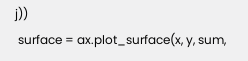j))
 surface = ax.plot_surface(x, y, sum,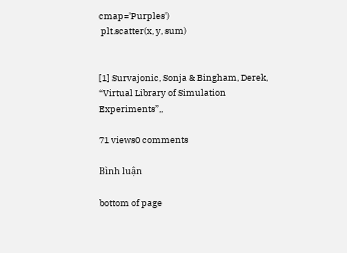cmap='Purples')
 plt.scatter(x, y, sum)


[1] Survajonic, Sonja & Bingham, Derek, “Virtual Library of Simulation Experiments”,,

71 views0 comments

Bình luận

bottom of page